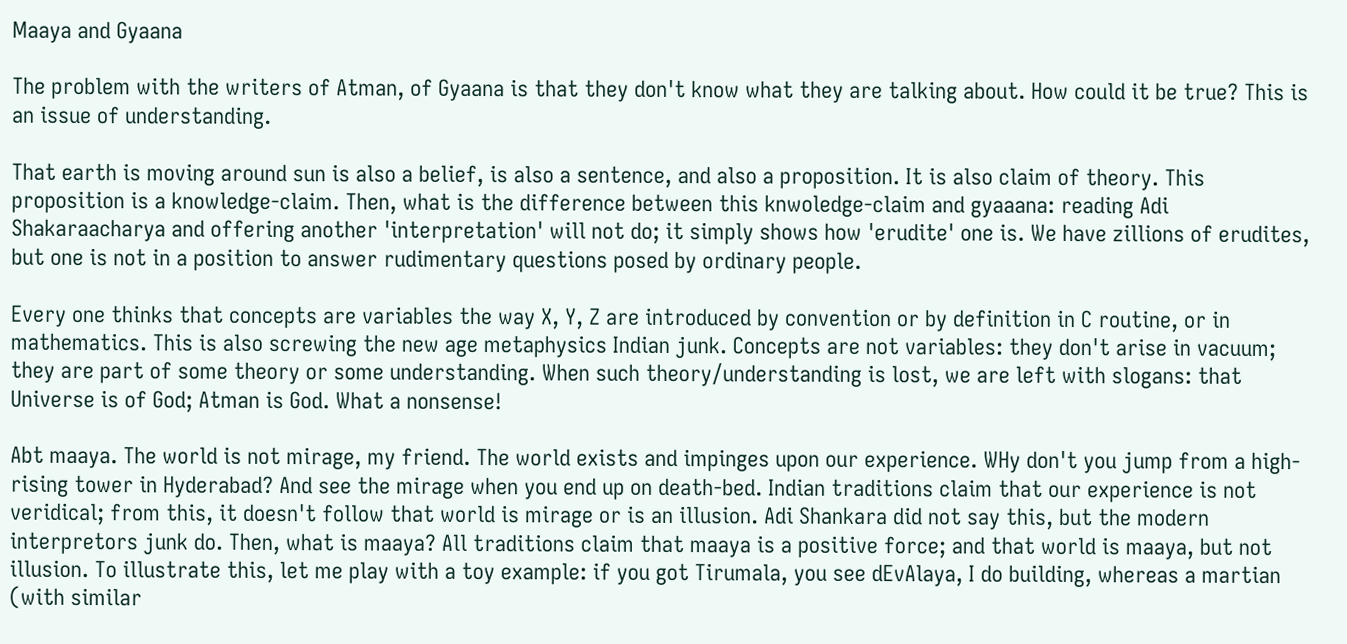Maaya and Gyaana

The problem with the writers of Atman, of Gyaana is that they don't know what they are talking about. How could it be true? This is an issue of understanding.

That earth is moving around sun is also a belief, is also a sentence, and also a proposition. It is also claim of theory. This proposition is a knowledge-claim. Then, what is the difference between this knwoledge-claim and gyaaana: reading Adi Shakaraacharya and offering another 'interpretation' will not do; it simply shows how 'erudite' one is. We have zillions of erudites, but one is not in a position to answer rudimentary questions posed by ordinary people.

Every one thinks that concepts are variables the way X, Y, Z are introduced by convention or by definition in C routine, or in mathematics. This is also screwing the new age metaphysics Indian junk. Concepts are not variables: they don't arise in vacuum; they are part of some theory or some understanding. When such theory/understanding is lost, we are left with slogans: that Universe is of God; Atman is God. What a nonsense!

Abt maaya. The world is not mirage, my friend. The world exists and impinges upon our experience. WHy don't you jump from a high-rising tower in Hyderabad? And see the mirage when you end up on death-bed. Indian traditions claim that our experience is not veridical; from this, it doesn't follow that world is mirage or is an illusion. Adi Shankara did not say this, but the modern interpretors junk do. Then, what is maaya? All traditions claim that maaya is a positive force; and that world is maaya, but not illusion. To illustrate this, let me play with a toy example: if you got Tirumala, you see dEvAlaya, I do building, whereas a martian (with similar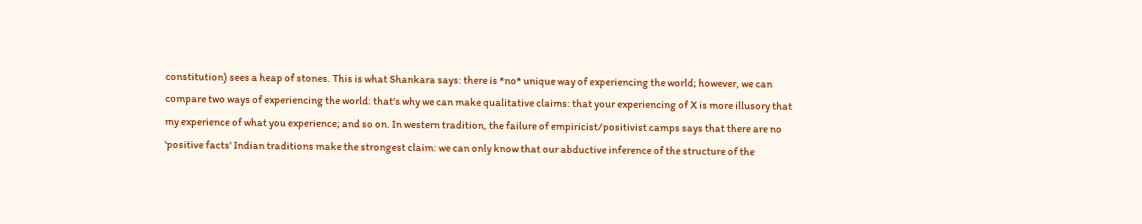constitution) sees a heap of stones. This is what Shankara says: there is *no* unique way of experiencing the world; however, we can compare two ways of experiencing the world: that's why we can make qualitative claims: that your experiencing of X is more illusory that my experience of what you experience; and so on. In western tradition, the failure of empiricist/positivist camps says that there are no 'positive facts' Indian traditions make the strongest claim: we can only know that our abductive inference of the structure of the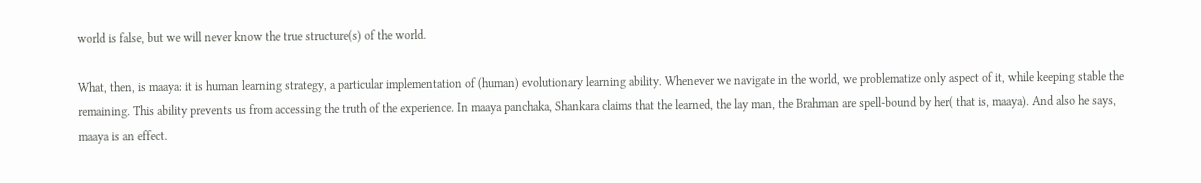world is false, but we will never know the true structure(s) of the world.

What, then, is maaya: it is human learning strategy, a particular implementation of (human) evolutionary learning ability. Whenever we navigate in the world, we problematize only aspect of it, while keeping stable the remaining. This ability prevents us from accessing the truth of the experience. In maaya panchaka, Shankara claims that the learned, the lay man, the Brahman are spell-bound by her( that is, maaya). And also he says, maaya is an effect.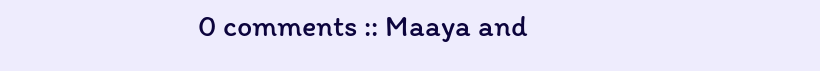0 comments :: Maaya and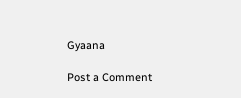Gyaana

Post a Comment